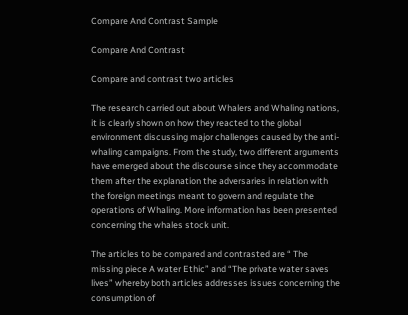Compare And Contrast Sample

Compare And Contrast

Compare and contrast two articles

The research carried out about Whalers and Whaling nations, it is clearly shown on how they reacted to the global environment discussing major challenges caused by the anti-whaling campaigns. From the study, two different arguments have emerged about the discourse since they accommodate them after the explanation the adversaries in relation with the foreign meetings meant to govern and regulate the operations of Whaling. More information has been presented concerning the whales stock unit.

The articles to be compared and contrasted are “ The missing piece A water Ethic” and “The private water saves lives” whereby both articles addresses issues concerning the consumption of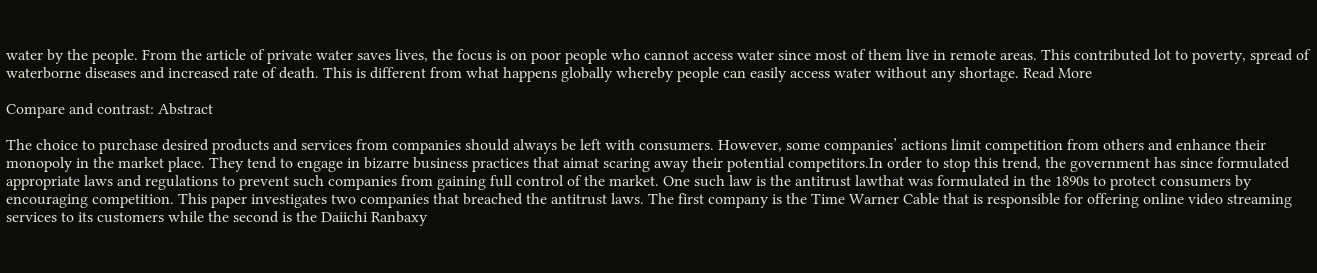water by the people. From the article of private water saves lives, the focus is on poor people who cannot access water since most of them live in remote areas. This contributed lot to poverty, spread of waterborne diseases and increased rate of death. This is different from what happens globally whereby people can easily access water without any shortage. Read More

Compare and contrast: Abstract

The choice to purchase desired products and services from companies should always be left with consumers. However, some companies’ actions limit competition from others and enhance their monopoly in the market place. They tend to engage in bizarre business practices that aimat scaring away their potential competitors.In order to stop this trend, the government has since formulated appropriate laws and regulations to prevent such companies from gaining full control of the market. One such law is the antitrust lawthat was formulated in the 1890s to protect consumers by encouraging competition. This paper investigates two companies that breached the antitrust laws. The first company is the Time Warner Cable that is responsible for offering online video streaming services to its customers while the second is the Daiichi Ranbaxy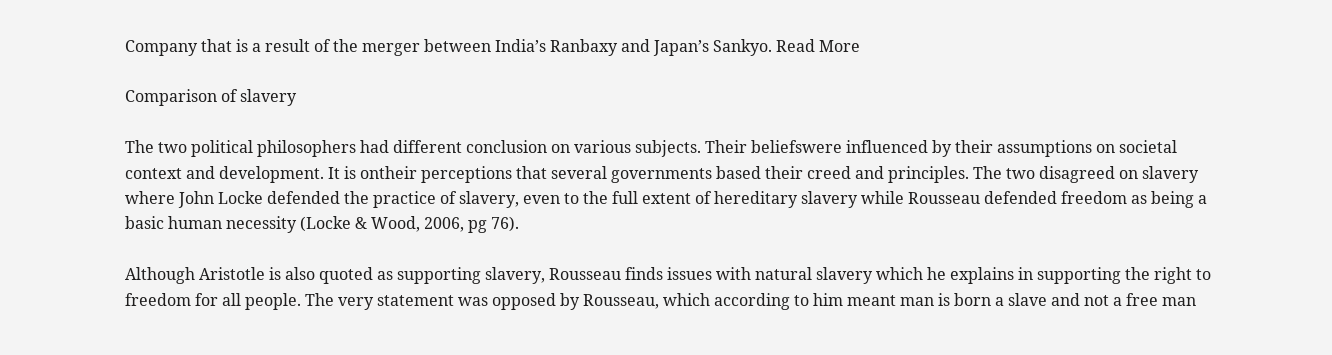Company that is a result of the merger between India’s Ranbaxy and Japan’s Sankyo. Read More

Comparison of slavery

The two political philosophers had different conclusion on various subjects. Their beliefswere influenced by their assumptions on societal context and development. It is ontheir perceptions that several governments based their creed and principles. The two disagreed on slavery where John Locke defended the practice of slavery, even to the full extent of hereditary slavery while Rousseau defended freedom as being a basic human necessity (Locke & Wood, 2006, pg 76).

Although Aristotle is also quoted as supporting slavery, Rousseau finds issues with natural slavery which he explains in supporting the right to freedom for all people. The very statement was opposed by Rousseau, which according to him meant man is born a slave and not a free man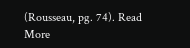(Rousseau, pg. 74). Read More